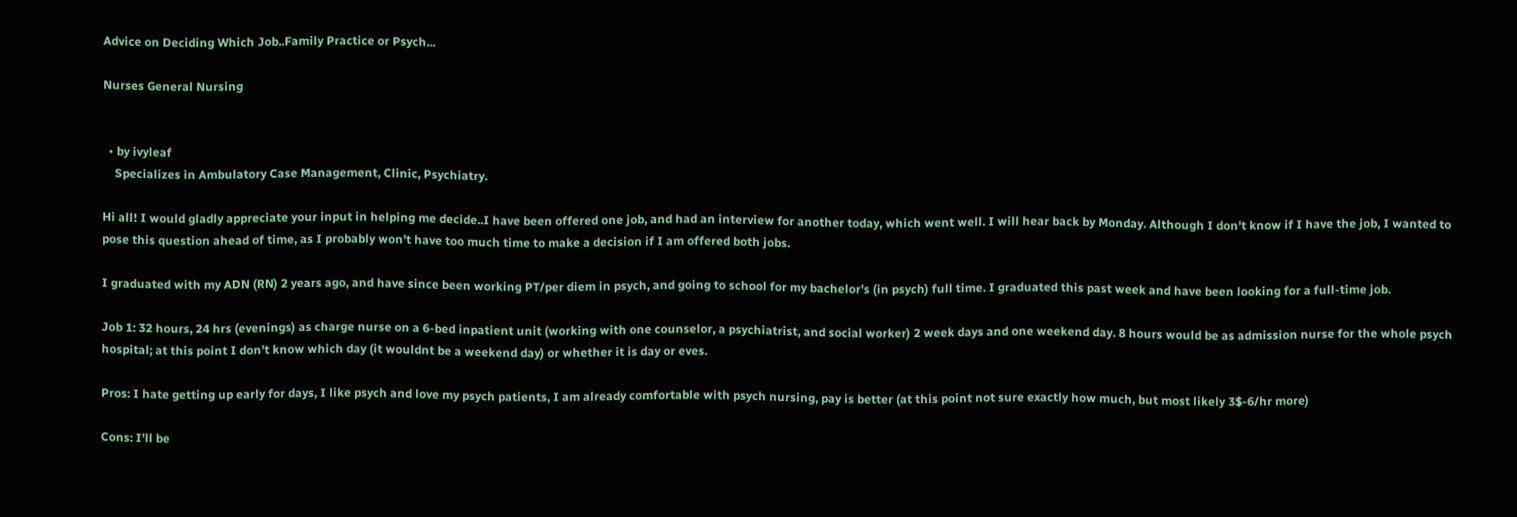Advice on Deciding Which Job..Family Practice or Psych...

Nurses General Nursing


  • by ivyleaf
    Specializes in Ambulatory Case Management, Clinic, Psychiatry.

Hi all! I would gladly appreciate your input in helping me decide..I have been offered one job, and had an interview for another today, which went well. I will hear back by Monday. Although I don't know if I have the job, I wanted to pose this question ahead of time, as I probably won't have too much time to make a decision if I am offered both jobs.

I graduated with my ADN (RN) 2 years ago, and have since been working PT/per diem in psych, and going to school for my bachelor's (in psych) full time. I graduated this past week and have been looking for a full-time job.

Job 1: 32 hours, 24 hrs (evenings) as charge nurse on a 6-bed inpatient unit (working with one counselor, a psychiatrist, and social worker) 2 week days and one weekend day. 8 hours would be as admission nurse for the whole psych hospital; at this point I don't know which day (it wouldnt be a weekend day) or whether it is day or eves.

Pros: I hate getting up early for days, I like psych and love my psych patients, I am already comfortable with psych nursing, pay is better (at this point not sure exactly how much, but most likely 3$-6/hr more)

Cons: I'll be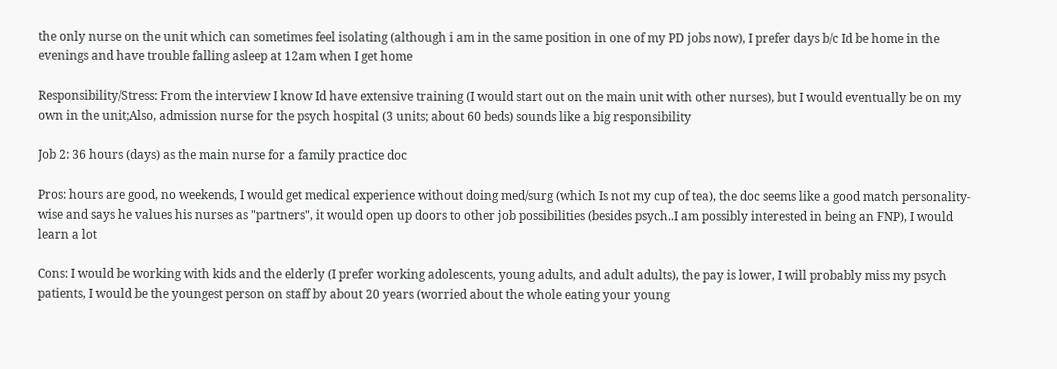the only nurse on the unit which can sometimes feel isolating (although i am in the same position in one of my PD jobs now), I prefer days b/c Id be home in the evenings and have trouble falling asleep at 12am when I get home

Responsibility/Stress: From the interview I know Id have extensive training (I would start out on the main unit with other nurses), but I would eventually be on my own in the unit;Also, admission nurse for the psych hospital (3 units; about 60 beds) sounds like a big responsibility

Job 2: 36 hours (days) as the main nurse for a family practice doc

Pros: hours are good, no weekends, I would get medical experience without doing med/surg (which Is not my cup of tea), the doc seems like a good match personality-wise and says he values his nurses as "partners", it would open up doors to other job possibilities (besides psych..I am possibly interested in being an FNP), I would learn a lot

Cons: I would be working with kids and the elderly (I prefer working adolescents, young adults, and adult adults), the pay is lower, I will probably miss my psych patients, I would be the youngest person on staff by about 20 years (worried about the whole eating your young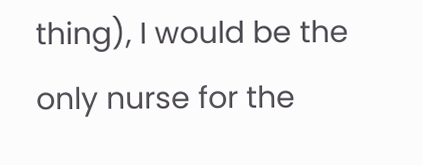thing), I would be the only nurse for the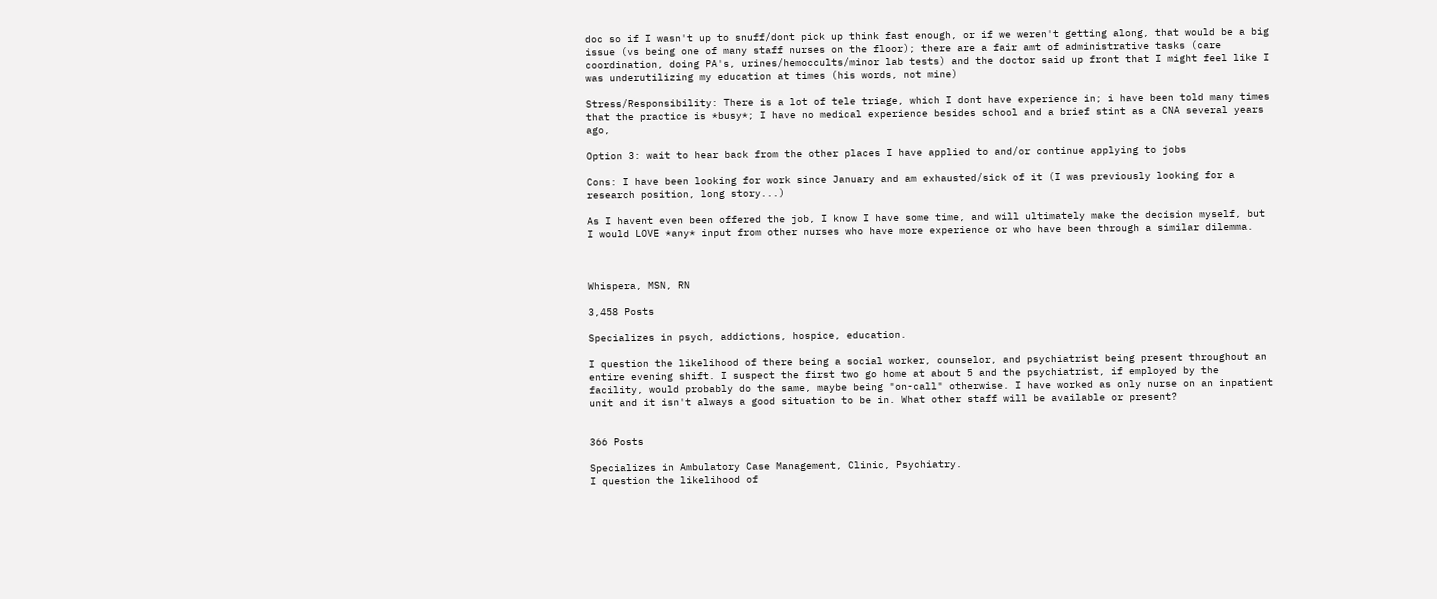doc so if I wasn't up to snuff/dont pick up think fast enough, or if we weren't getting along, that would be a big issue (vs being one of many staff nurses on the floor); there are a fair amt of administrative tasks (care coordination, doing PA's, urines/hemoccults/minor lab tests) and the doctor said up front that I might feel like I was underutilizing my education at times (his words, not mine)

Stress/Responsibility: There is a lot of tele triage, which I dont have experience in; i have been told many times that the practice is *busy*; I have no medical experience besides school and a brief stint as a CNA several years ago,

Option 3: wait to hear back from the other places I have applied to and/or continue applying to jobs

Cons: I have been looking for work since January and am exhausted/sick of it (I was previously looking for a research position, long story...)

As I havent even been offered the job, I know I have some time, and will ultimately make the decision myself, but I would LOVE *any* input from other nurses who have more experience or who have been through a similar dilemma.



Whispera, MSN, RN

3,458 Posts

Specializes in psych, addictions, hospice, education.

I question the likelihood of there being a social worker, counselor, and psychiatrist being present throughout an entire evening shift. I suspect the first two go home at about 5 and the psychiatrist, if employed by the facility, would probably do the same, maybe being "on-call" otherwise. I have worked as only nurse on an inpatient unit and it isn't always a good situation to be in. What other staff will be available or present?


366 Posts

Specializes in Ambulatory Case Management, Clinic, Psychiatry.
I question the likelihood of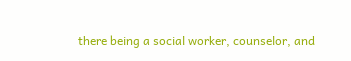there being a social worker, counselor, and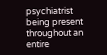psychiatrist being present throughout an entire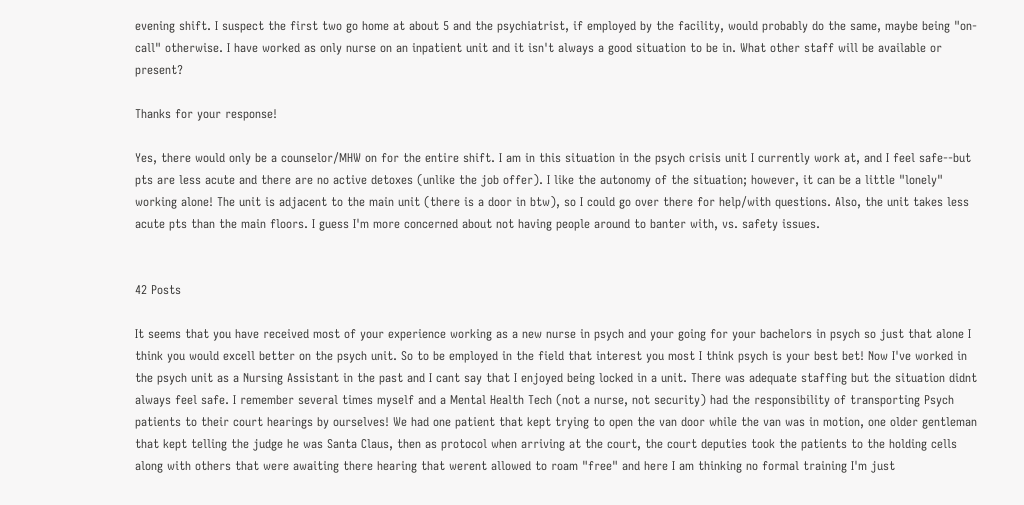evening shift. I suspect the first two go home at about 5 and the psychiatrist, if employed by the facility, would probably do the same, maybe being "on-call" otherwise. I have worked as only nurse on an inpatient unit and it isn't always a good situation to be in. What other staff will be available or present?

Thanks for your response!

Yes, there would only be a counselor/MHW on for the entire shift. I am in this situation in the psych crisis unit I currently work at, and I feel safe--but pts are less acute and there are no active detoxes (unlike the job offer). I like the autonomy of the situation; however, it can be a little "lonely" working alone! The unit is adjacent to the main unit (there is a door in btw), so I could go over there for help/with questions. Also, the unit takes less acute pts than the main floors. I guess I'm more concerned about not having people around to banter with, vs. safety issues.


42 Posts

It seems that you have received most of your experience working as a new nurse in psych and your going for your bachelors in psych so just that alone I think you would excell better on the psych unit. So to be employed in the field that interest you most I think psych is your best bet! Now I've worked in the psych unit as a Nursing Assistant in the past and I cant say that I enjoyed being locked in a unit. There was adequate staffing but the situation didnt always feel safe. I remember several times myself and a Mental Health Tech (not a nurse, not security) had the responsibility of transporting Psych patients to their court hearings by ourselves! We had one patient that kept trying to open the van door while the van was in motion, one older gentleman that kept telling the judge he was Santa Claus, then as protocol when arriving at the court, the court deputies took the patients to the holding cells along with others that were awaiting there hearing that werent allowed to roam "free" and here I am thinking no formal training I'm just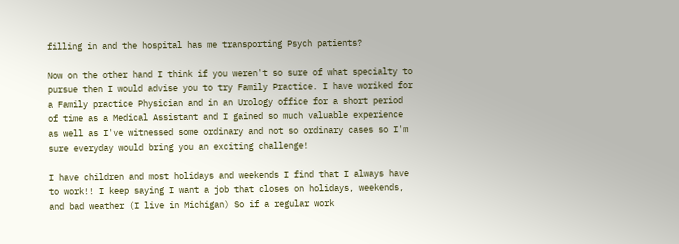filling in and the hospital has me transporting Psych patients?

Now on the other hand I think if you weren't so sure of what specialty to pursue then I would advise you to try Family Practice. I have woriked for a Family practice Physician and in an Urology office for a short period of time as a Medical Assistant and I gained so much valuable experience as well as I've witnessed some ordinary and not so ordinary cases so I'm sure everyday would bring you an exciting challenge!

I have children and most holidays and weekends I find that I always have to work!! I keep saying I want a job that closes on holidays, weekends, and bad weather (I live in Michigan) So if a regular work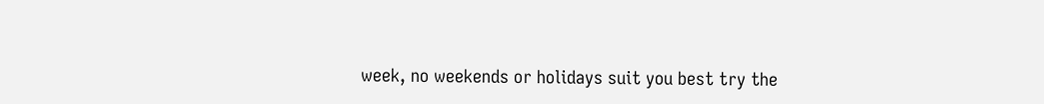week, no weekends or holidays suit you best try the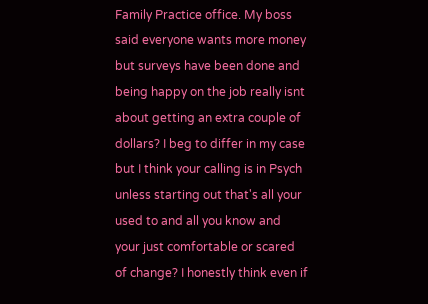Family Practice office. My boss said everyone wants more money but surveys have been done and being happy on the job really isnt about getting an extra couple of dollars? I beg to differ in my case but I think your calling is in Psych unless starting out that's all your used to and all you know and your just comfortable or scared of change? I honestly think even if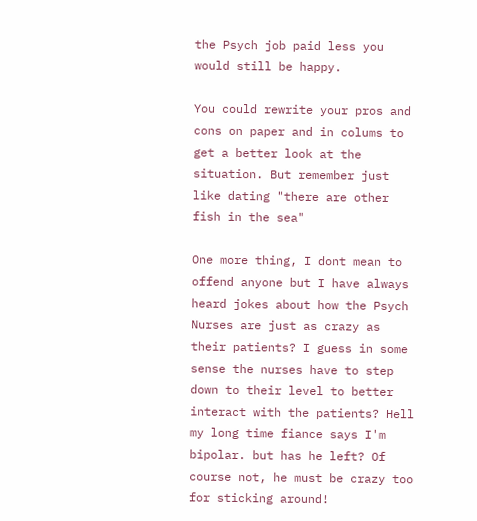the Psych job paid less you would still be happy.

You could rewrite your pros and cons on paper and in colums to get a better look at the situation. But remember just like dating "there are other fish in the sea"

One more thing, I dont mean to offend anyone but I have always heard jokes about how the Psych Nurses are just as crazy as their patients? I guess in some sense the nurses have to step down to their level to better interact with the patients? Hell my long time fiance says I'm bipolar. but has he left? Of course not, he must be crazy too for sticking around!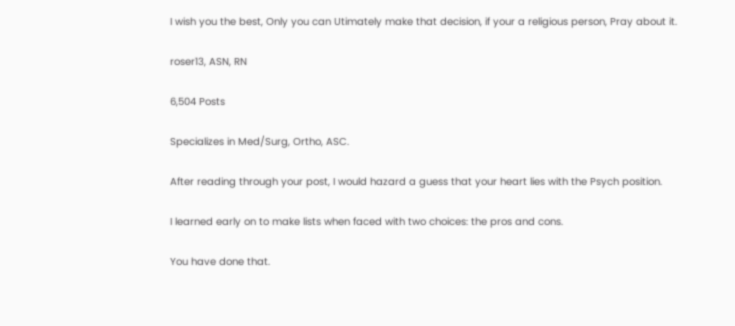I wish you the best, Only you can Utimately make that decision, if your a religious person, Pray about it.

roser13, ASN, RN

6,504 Posts

Specializes in Med/Surg, Ortho, ASC.

After reading through your post, I would hazard a guess that your heart lies with the Psych position.

I learned early on to make lists when faced with two choices: the pros and cons.

You have done that.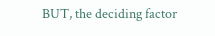BUT, the deciding factor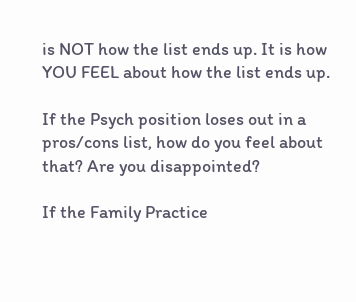is NOT how the list ends up. It is how YOU FEEL about how the list ends up.

If the Psych position loses out in a pros/cons list, how do you feel about that? Are you disappointed?

If the Family Practice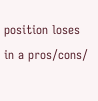position loses in a pros/cons/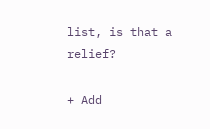list, is that a relief?

+ Add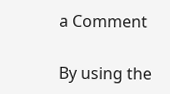a Comment

By using the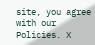site, you agree with our Policies. X